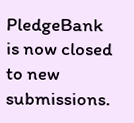PledgeBank is now closed to new submissions.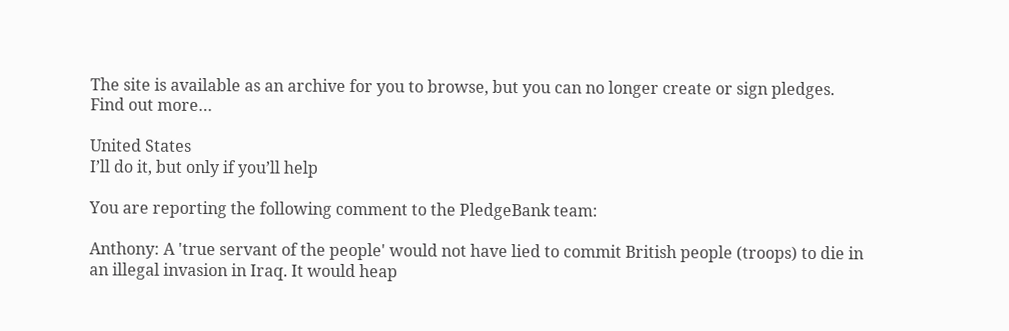The site is available as an archive for you to browse, but you can no longer create or sign pledges. Find out more…

United States
I’ll do it, but only if you’ll help

You are reporting the following comment to the PledgeBank team:

Anthony: A 'true servant of the people' would not have lied to commit British people (troops) to die in an illegal invasion in Iraq. It would heap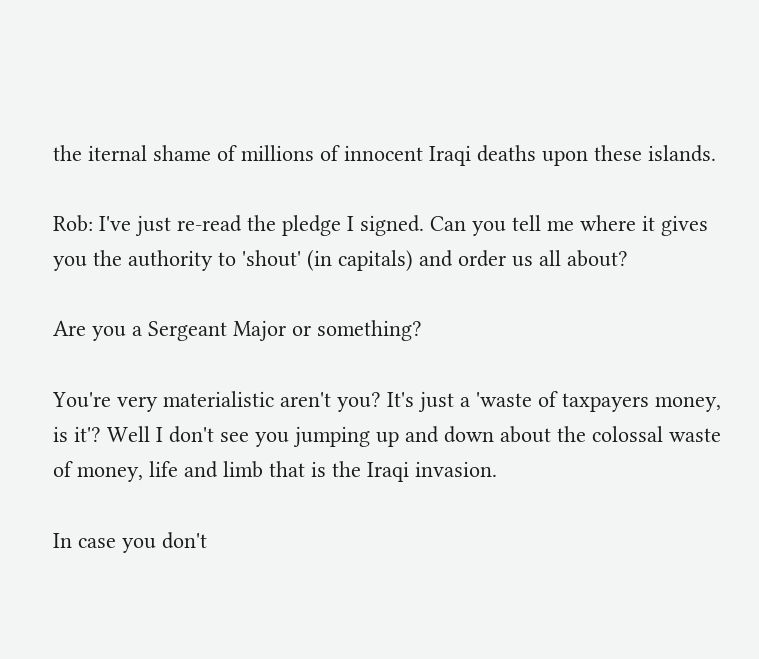the iternal shame of millions of innocent Iraqi deaths upon these islands.

Rob: I've just re-read the pledge I signed. Can you tell me where it gives you the authority to 'shout' (in capitals) and order us all about?

Are you a Sergeant Major or something?

You're very materialistic aren't you? It's just a 'waste of taxpayers money, is it'? Well I don't see you jumping up and down about the colossal waste of money, life and limb that is the Iraqi invasion.

In case you don't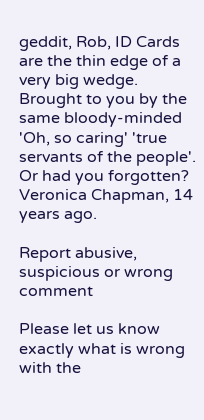geddit, Rob, ID Cards are the thin edge of a very big wedge. Brought to you by the same bloody-minded 'Oh, so caring' 'true servants of the people'. Or had you forgotten?
Veronica Chapman, 14 years ago.

Report abusive, suspicious or wrong comment

Please let us know exactly what is wrong with the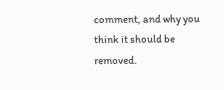comment, and why you think it should be removed.